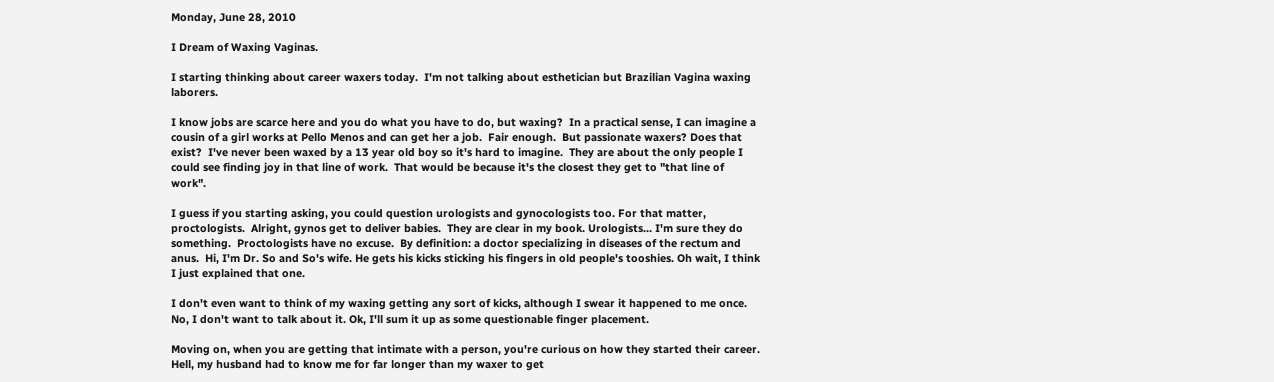Monday, June 28, 2010

I Dream of Waxing Vaginas.

I starting thinking about career waxers today.  I'm not talking about esthetician but Brazilian Vagina waxing laborers.

I know jobs are scarce here and you do what you have to do, but waxing?  In a practical sense, I can imagine a cousin of a girl works at Pello Menos and can get her a job.  Fair enough.  But passionate waxers? Does that exist?  I've never been waxed by a 13 year old boy so it's hard to imagine.  They are about the only people I could see finding joy in that line of work.  That would be because it's the closest they get to "that line of work".

I guess if you starting asking, you could question urologists and gynocologists too. For that matter, proctologists.  Alright, gynos get to deliver babies.  They are clear in my book. Urologists... I'm sure they do something.  Proctologists have no excuse.  By definition: a doctor specializing in diseases of the rectum and anus.  Hi, I'm Dr. So and So's wife. He gets his kicks sticking his fingers in old people's tooshies. Oh wait, I think I just explained that one.

I don't even want to think of my waxing getting any sort of kicks, although I swear it happened to me once.  No, I don't want to talk about it. Ok, I'll sum it up as some questionable finger placement.

Moving on, when you are getting that intimate with a person, you're curious on how they started their career.  Hell, my husband had to know me for far longer than my waxer to get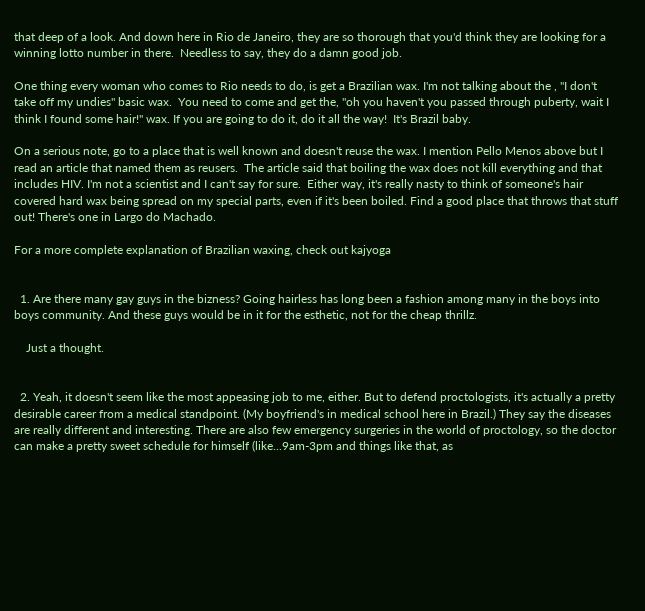that deep of a look. And down here in Rio de Janeiro, they are so thorough that you'd think they are looking for a winning lotto number in there.  Needless to say, they do a damn good job.

One thing every woman who comes to Rio needs to do, is get a Brazilian wax. I'm not talking about the , "I don't take off my undies" basic wax.  You need to come and get the, "oh you haven't you passed through puberty, wait I think I found some hair!" wax. If you are going to do it, do it all the way!  It's Brazil baby.

On a serious note, go to a place that is well known and doesn't reuse the wax. I mention Pello Menos above but I read an article that named them as reusers.  The article said that boiling the wax does not kill everything and that includes HIV. I'm not a scientist and I can't say for sure.  Either way, it's really nasty to think of someone's hair covered hard wax being spread on my special parts, even if it's been boiled. Find a good place that throws that stuff out! There's one in Largo do Machado.

For a more complete explanation of Brazilian waxing, check out kajyoga


  1. Are there many gay guys in the bizness? Going hairless has long been a fashion among many in the boys into boys community. And these guys would be in it for the esthetic, not for the cheap thrillz.

    Just a thought.


  2. Yeah, it doesn't seem like the most appeasing job to me, either. But to defend proctologists, it's actually a pretty desirable career from a medical standpoint. (My boyfriend's in medical school here in Brazil.) They say the diseases are really different and interesting. There are also few emergency surgeries in the world of proctology, so the doctor can make a pretty sweet schedule for himself (like...9am-3pm and things like that, as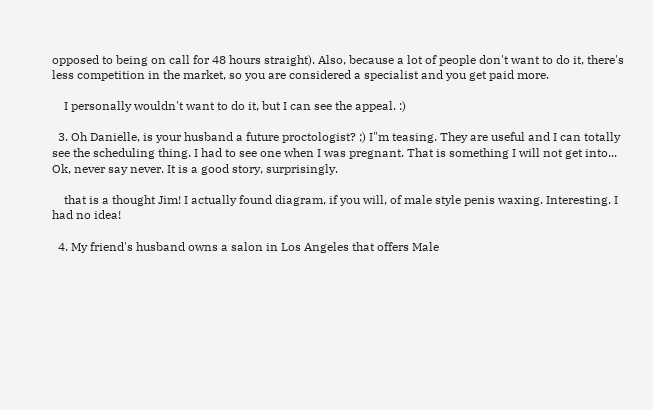opposed to being on call for 48 hours straight). Also, because a lot of people don't want to do it, there's less competition in the market, so you are considered a specialist and you get paid more.

    I personally wouldn't want to do it, but I can see the appeal. :)

  3. Oh Danielle, is your husband a future proctologist? ;) I"m teasing. They are useful and I can totally see the scheduling thing. I had to see one when I was pregnant. That is something I will not get into... Ok, never say never. It is a good story, surprisingly.

    that is a thought Jim! I actually found diagram, if you will, of male style penis waxing. Interesting. I had no idea!

  4. My friend's husband owns a salon in Los Angeles that offers Male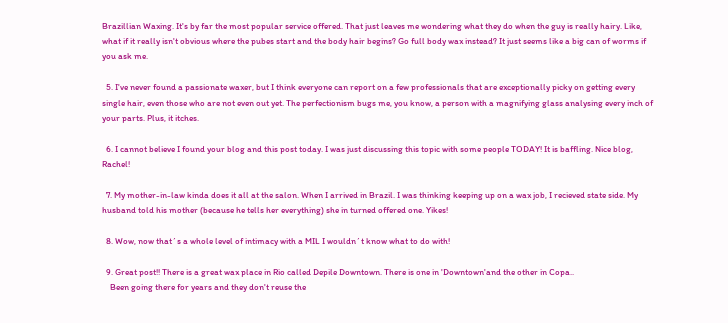Brazillian Waxing. It's by far the most popular service offered. That just leaves me wondering what they do when the guy is really hairy. Like, what if it really isn't obvious where the pubes start and the body hair begins? Go full body wax instead? It just seems like a big can of worms if you ask me.

  5. I've never found a passionate waxer, but I think everyone can report on a few professionals that are exceptionally picky on getting every single hair, even those who are not even out yet. The perfectionism bugs me, you know, a person with a magnifying glass analysing every inch of your parts. Plus, it itches.

  6. I cannot believe I found your blog and this post today. I was just discussing this topic with some people TODAY! It is baffling. Nice blog, Rachel!

  7. My mother-in-law kinda does it all at the salon. When I arrived in Brazil. I was thinking keeping up on a wax job, I recieved state side. My husband told his mother (because he tells her everything) she in turned offered one. Yikes!

  8. Wow, now that´s a whole level of intimacy with a MIL I wouldn´t know what to do with!

  9. Great post!! There is a great wax place in Rio called Depile Downtown. There is one in 'Downtown'and the other in Copa..
    Been going there for years and they don't reuse the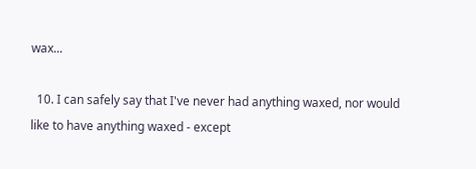wax...

  10. I can safely say that I've never had anything waxed, nor would like to have anything waxed - except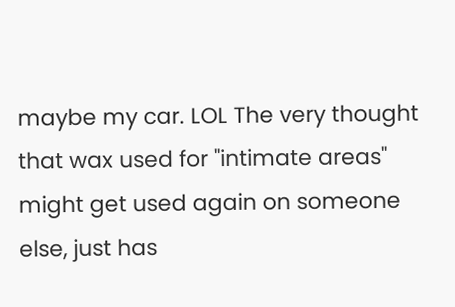maybe my car. LOL The very thought that wax used for "intimate areas" might get used again on someone else, just has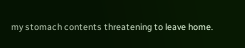my stomach contents threatening to leave home.